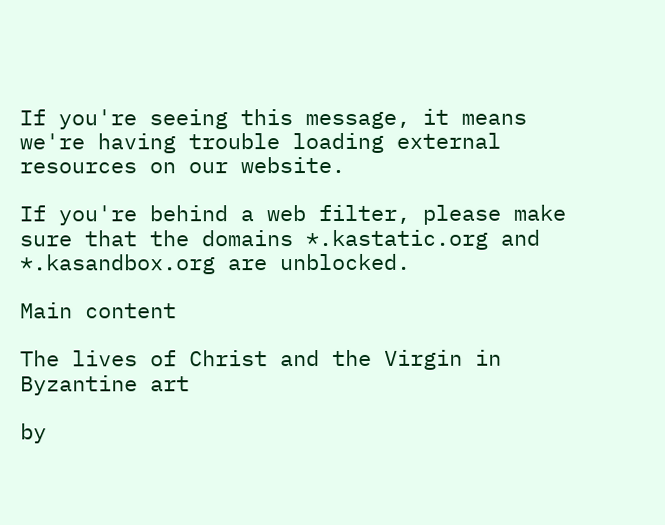If you're seeing this message, it means we're having trouble loading external resources on our website.

If you're behind a web filter, please make sure that the domains *.kastatic.org and *.kasandbox.org are unblocked.

Main content

The lives of Christ and the Virgin in Byzantine art

by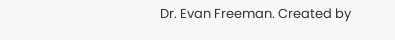Dr. Evan Freeman. Created by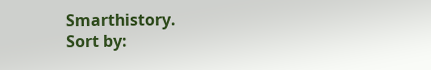Smarthistory.
Sort by: